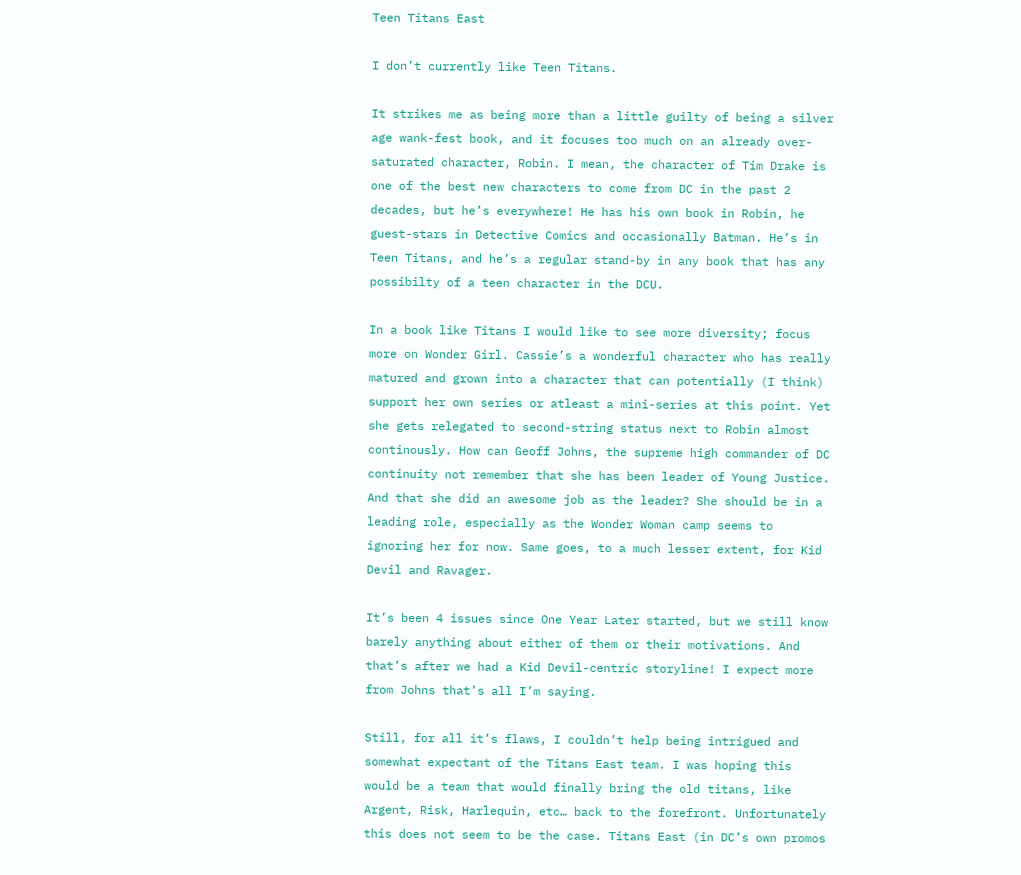Teen Titans East

I don’t currently like Teen Titans.

It strikes me as being more than a little guilty of being a silver age wank-fest book, and it focuses too much on an already over-saturated character, Robin. I mean, the character of Tim Drake is one of the best new characters to come from DC in the past 2 decades, but he’s everywhere! He has his own book in Robin, he guest-stars in Detective Comics and occasionally Batman. He’s in Teen Titans, and he’s a regular stand-by in any book that has any possibilty of a teen character in the DCU.

In a book like Titans I would like to see more diversity; focus more on Wonder Girl. Cassie’s a wonderful character who has really matured and grown into a character that can potentially (I think) support her own series or atleast a mini-series at this point. Yet she gets relegated to second-string status next to Robin almost continously. How can Geoff Johns, the supreme high commander of DC continuity not remember that she has been leader of Young Justice. And that she did an awesome job as the leader? She should be in a leading role, especially as the Wonder Woman camp seems to ignoring her for now. Same goes, to a much lesser extent, for Kid Devil and Ravager.

It’s been 4 issues since One Year Later started, but we still know barely anything about either of them or their motivations. And that’s after we had a Kid Devil-centric storyline! I expect more from Johns that’s all I’m saying.

Still, for all it’s flaws, I couldn’t help being intrigued and somewhat expectant of the Titans East team. I was hoping this would be a team that would finally bring the old titans, like Argent, Risk, Harlequin, etc… back to the forefront. Unfortunately this does not seem to be the case. Titans East (in DC’s own promos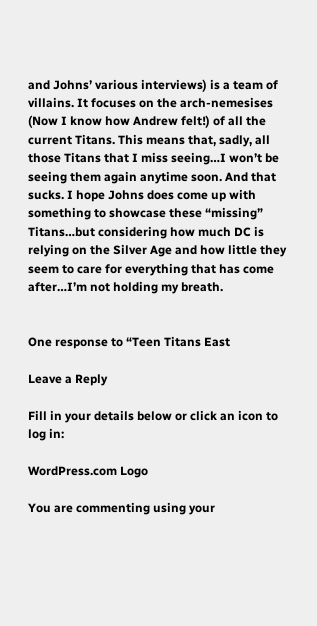and Johns’ various interviews) is a team of villains. It focuses on the arch-nemesises (Now I know how Andrew felt!) of all the current Titans. This means that, sadly, all those Titans that I miss seeing…I won’t be seeing them again anytime soon. And that sucks. I hope Johns does come up with something to showcase these “missing” Titans…but considering how much DC is relying on the Silver Age and how little they seem to care for everything that has come after…I’m not holding my breath.


One response to “Teen Titans East

Leave a Reply

Fill in your details below or click an icon to log in:

WordPress.com Logo

You are commenting using your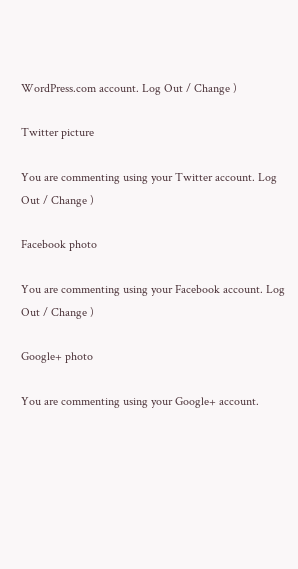WordPress.com account. Log Out / Change )

Twitter picture

You are commenting using your Twitter account. Log Out / Change )

Facebook photo

You are commenting using your Facebook account. Log Out / Change )

Google+ photo

You are commenting using your Google+ account.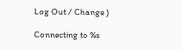Log Out / Change )

Connecting to %s